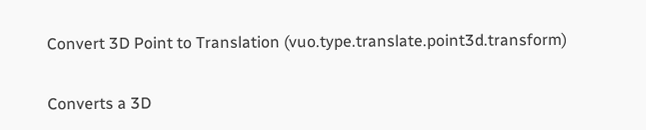Convert 3D Point to Translation (vuo.type.translate.point3d.transform)

Converts a 3D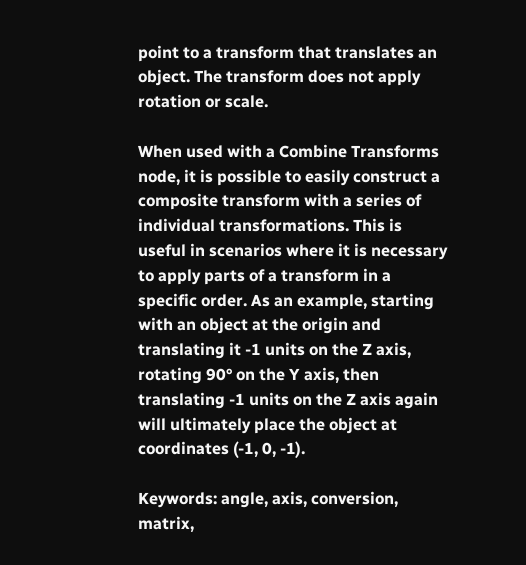point to a transform that translates an object. The transform does not apply rotation or scale.

When used with a Combine Transforms node, it is possible to easily construct a composite transform with a series of individual transformations. This is useful in scenarios where it is necessary to apply parts of a transform in a specific order. As an example, starting with an object at the origin and translating it -1 units on the Z axis, rotating 90° on the Y axis, then translating -1 units on the Z axis again will ultimately place the object at coordinates (-1, 0, -1).

Keywords: angle, axis, conversion, matrix,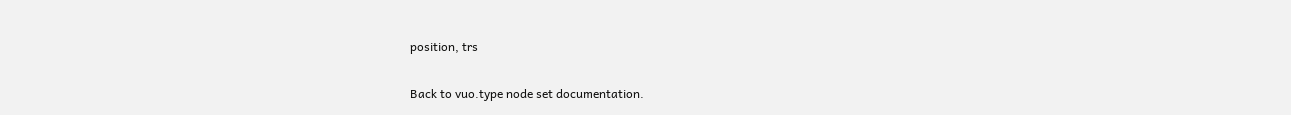position, trs

Back to vuo.type node set documentation.